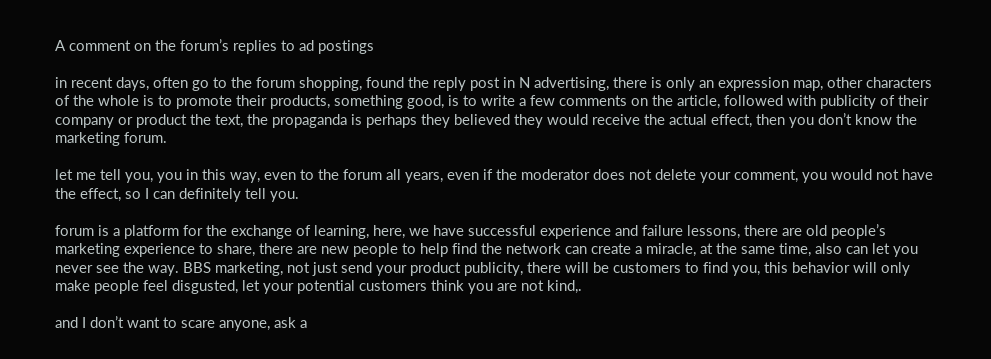A comment on the forum’s replies to ad postings

in recent days, often go to the forum shopping, found the reply post in N advertising, there is only an expression map, other characters of the whole is to promote their products, something good, is to write a few comments on the article, followed with publicity of their company or product the text, the propaganda is perhaps they believed they would receive the actual effect, then you don’t know the marketing forum.

let me tell you, you in this way, even to the forum all years, even if the moderator does not delete your comment, you would not have the effect, so I can definitely tell you.

forum is a platform for the exchange of learning, here, we have successful experience and failure lessons, there are old people’s marketing experience to share, there are new people to help find the network can create a miracle, at the same time, also can let you never see the way. BBS marketing, not just send your product publicity, there will be customers to find you, this behavior will only make people feel disgusted, let your potential customers think you are not kind,.

and I don’t want to scare anyone, ask a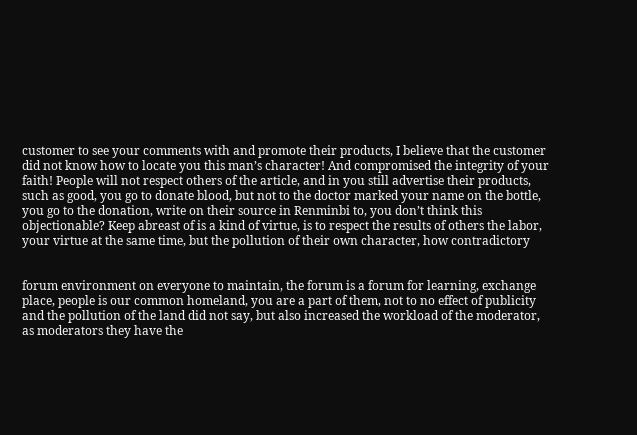customer to see your comments with and promote their products, I believe that the customer did not know how to locate you this man’s character! And compromised the integrity of your faith! People will not respect others of the article, and in you still advertise their products, such as good, you go to donate blood, but not to the doctor marked your name on the bottle, you go to the donation, write on their source in Renminbi to, you don’t think this objectionable? Keep abreast of is a kind of virtue, is to respect the results of others the labor, your virtue at the same time, but the pollution of their own character, how contradictory


forum environment on everyone to maintain, the forum is a forum for learning, exchange place, people is our common homeland, you are a part of them, not to no effect of publicity and the pollution of the land did not say, but also increased the workload of the moderator, as moderators they have the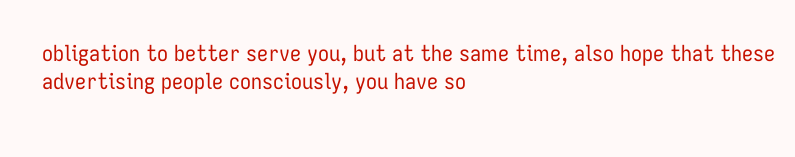obligation to better serve you, but at the same time, also hope that these advertising people consciously, you have so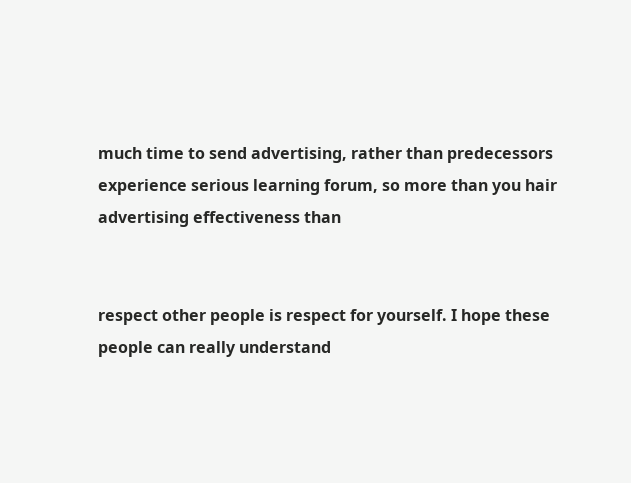much time to send advertising, rather than predecessors experience serious learning forum, so more than you hair advertising effectiveness than


respect other people is respect for yourself. I hope these people can really understand